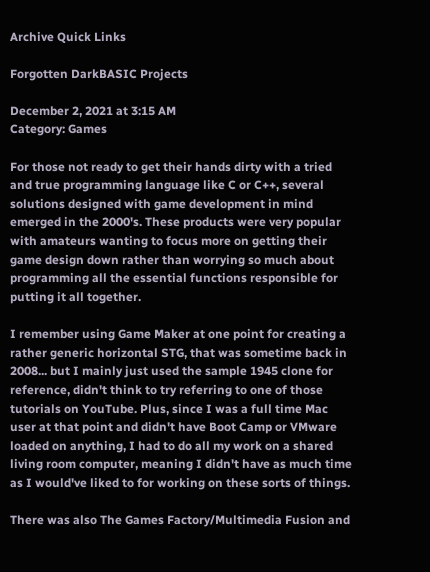Archive Quick Links

Forgotten DarkBASIC Projects

December 2, 2021 at 3:15 AM
Category: Games

For those not ready to get their hands dirty with a tried and true programming language like C or C++, several solutions designed with game development in mind emerged in the 2000's. These products were very popular with amateurs wanting to focus more on getting their game design down rather than worrying so much about programming all the essential functions responsible for putting it all together.

I remember using Game Maker at one point for creating a rather generic horizontal STG, that was sometime back in 2008... but I mainly just used the sample 1945 clone for reference, didn't think to try referring to one of those tutorials on YouTube. Plus, since I was a full time Mac user at that point and didn't have Boot Camp or VMware loaded on anything, I had to do all my work on a shared living room computer, meaning I didn't have as much time as I would've liked to for working on these sorts of things.

There was also The Games Factory/Multimedia Fusion and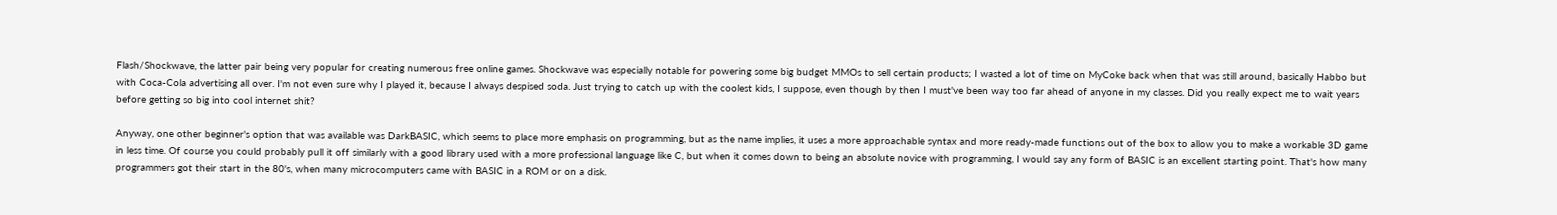Flash/Shockwave, the latter pair being very popular for creating numerous free online games. Shockwave was especially notable for powering some big budget MMOs to sell certain products; I wasted a lot of time on MyCoke back when that was still around, basically Habbo but with Coca-Cola advertising all over. I'm not even sure why I played it, because I always despised soda. Just trying to catch up with the coolest kids, I suppose, even though by then I must've been way too far ahead of anyone in my classes. Did you really expect me to wait years before getting so big into cool internet shit?

Anyway, one other beginner's option that was available was DarkBASIC, which seems to place more emphasis on programming, but as the name implies, it uses a more approachable syntax and more ready-made functions out of the box to allow you to make a workable 3D game in less time. Of course you could probably pull it off similarly with a good library used with a more professional language like C, but when it comes down to being an absolute novice with programming, I would say any form of BASIC is an excellent starting point. That's how many programmers got their start in the 80's, when many microcomputers came with BASIC in a ROM or on a disk.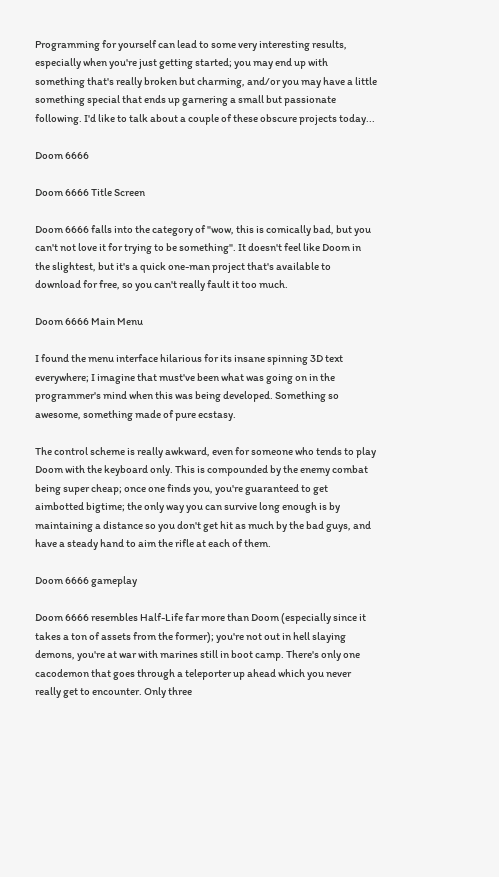Programming for yourself can lead to some very interesting results, especially when you're just getting started; you may end up with something that's really broken but charming, and/or you may have a little something special that ends up garnering a small but passionate following. I'd like to talk about a couple of these obscure projects today...

Doom 6666

Doom 6666 Title Screen

Doom 6666 falls into the category of "wow, this is comically bad, but you can't not love it for trying to be something". It doesn't feel like Doom in the slightest, but it's a quick one-man project that's available to download for free, so you can't really fault it too much.

Doom 6666 Main Menu

I found the menu interface hilarious for its insane spinning 3D text everywhere; I imagine that must've been what was going on in the programmer's mind when this was being developed. Something so awesome, something made of pure ecstasy.

The control scheme is really awkward, even for someone who tends to play Doom with the keyboard only. This is compounded by the enemy combat being super cheap; once one finds you, you're guaranteed to get aimbotted bigtime; the only way you can survive long enough is by maintaining a distance so you don't get hit as much by the bad guys, and have a steady hand to aim the rifle at each of them.

Doom 6666 gameplay

Doom 6666 resembles Half-Life far more than Doom (especially since it takes a ton of assets from the former); you're not out in hell slaying demons, you're at war with marines still in boot camp. There's only one cacodemon that goes through a teleporter up ahead which you never really get to encounter. Only three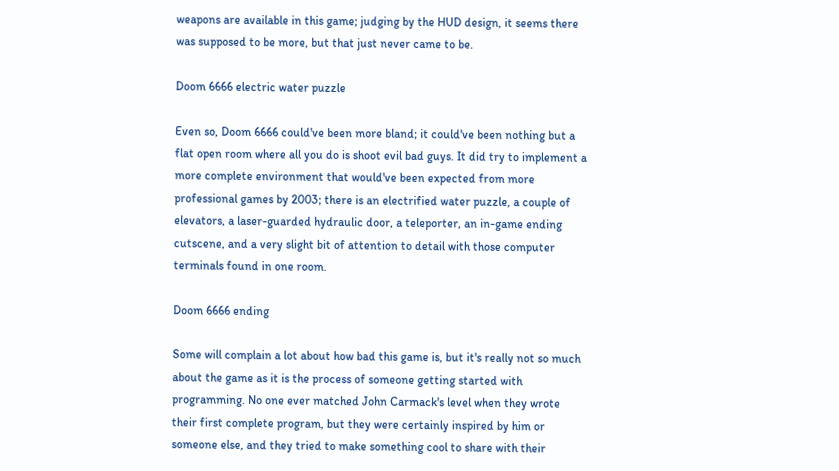weapons are available in this game; judging by the HUD design, it seems there was supposed to be more, but that just never came to be.

Doom 6666 electric water puzzle

Even so, Doom 6666 could've been more bland; it could've been nothing but a flat open room where all you do is shoot evil bad guys. It did try to implement a more complete environment that would've been expected from more professional games by 2003; there is an electrified water puzzle, a couple of elevators, a laser-guarded hydraulic door, a teleporter, an in-game ending cutscene, and a very slight bit of attention to detail with those computer terminals found in one room.

Doom 6666 ending

Some will complain a lot about how bad this game is, but it's really not so much about the game as it is the process of someone getting started with programming. No one ever matched John Carmack's level when they wrote their first complete program, but they were certainly inspired by him or someone else, and they tried to make something cool to share with their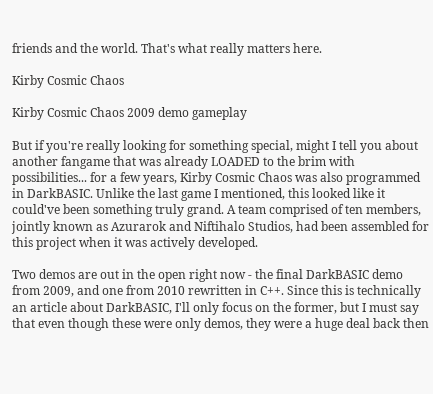friends and the world. That's what really matters here.

Kirby Cosmic Chaos

Kirby Cosmic Chaos 2009 demo gameplay

But if you're really looking for something special, might I tell you about another fangame that was already LOADED to the brim with possibilities... for a few years, Kirby Cosmic Chaos was also programmed in DarkBASIC. Unlike the last game I mentioned, this looked like it could've been something truly grand. A team comprised of ten members, jointly known as Azurarok and Niftihalo Studios, had been assembled for this project when it was actively developed.

Two demos are out in the open right now - the final DarkBASIC demo from 2009, and one from 2010 rewritten in C++. Since this is technically an article about DarkBASIC, I'll only focus on the former, but I must say that even though these were only demos, they were a huge deal back then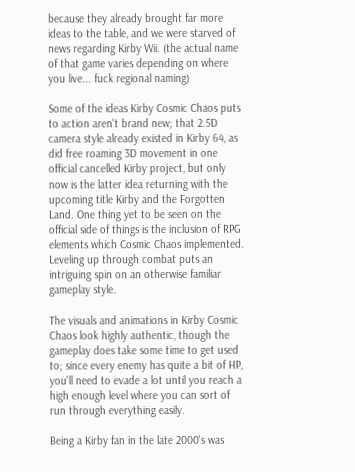because they already brought far more ideas to the table, and we were starved of news regarding Kirby Wii. (the actual name of that game varies depending on where you live... fuck regional naming)

Some of the ideas Kirby Cosmic Chaos puts to action aren't brand new; that 2.5D camera style already existed in Kirby 64, as did free roaming 3D movement in one official cancelled Kirby project, but only now is the latter idea returning with the upcoming title Kirby and the Forgotten Land. One thing yet to be seen on the official side of things is the inclusion of RPG elements which Cosmic Chaos implemented. Leveling up through combat puts an intriguing spin on an otherwise familiar gameplay style.

The visuals and animations in Kirby Cosmic Chaos look highly authentic, though the gameplay does take some time to get used to; since every enemy has quite a bit of HP, you'll need to evade a lot until you reach a high enough level where you can sort of run through everything easily.

Being a Kirby fan in the late 2000's was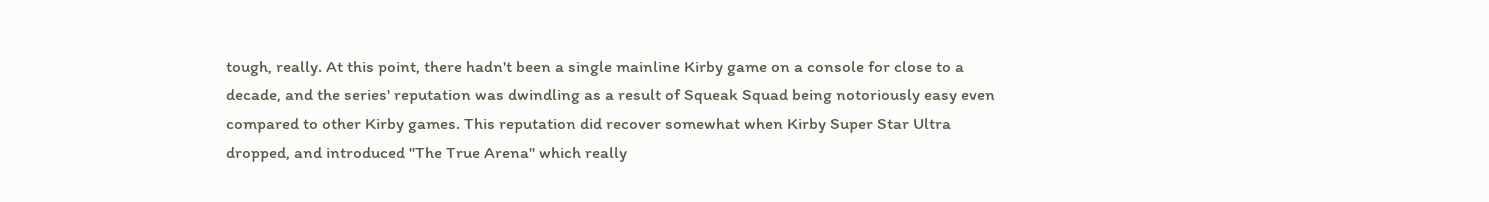tough, really. At this point, there hadn't been a single mainline Kirby game on a console for close to a decade, and the series' reputation was dwindling as a result of Squeak Squad being notoriously easy even compared to other Kirby games. This reputation did recover somewhat when Kirby Super Star Ultra dropped, and introduced "The True Arena" which really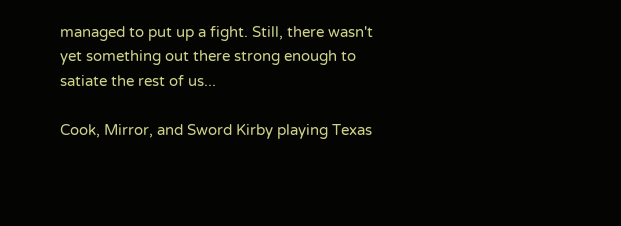managed to put up a fight. Still, there wasn't yet something out there strong enough to satiate the rest of us...

Cook, Mirror, and Sword Kirby playing Texas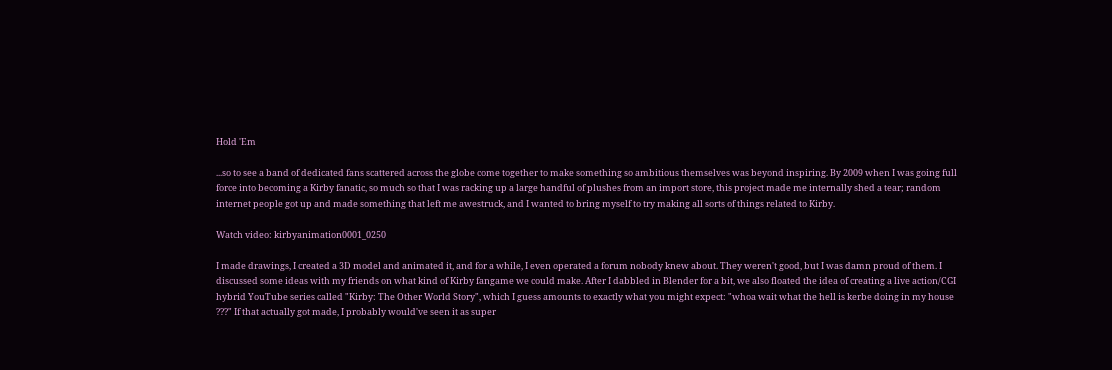Hold 'Em

...so to see a band of dedicated fans scattered across the globe come together to make something so ambitious themselves was beyond inspiring. By 2009 when I was going full force into becoming a Kirby fanatic, so much so that I was racking up a large handful of plushes from an import store, this project made me internally shed a tear; random internet people got up and made something that left me awestruck, and I wanted to bring myself to try making all sorts of things related to Kirby.

Watch video: kirbyanimation0001_0250

I made drawings, I created a 3D model and animated it, and for a while, I even operated a forum nobody knew about. They weren't good, but I was damn proud of them. I discussed some ideas with my friends on what kind of Kirby fangame we could make. After I dabbled in Blender for a bit, we also floated the idea of creating a live action/CGI hybrid YouTube series called "Kirby: The Other World Story", which I guess amounts to exactly what you might expect: "whoa wait what the hell is kerbe doing in my house ???" If that actually got made, I probably would've seen it as super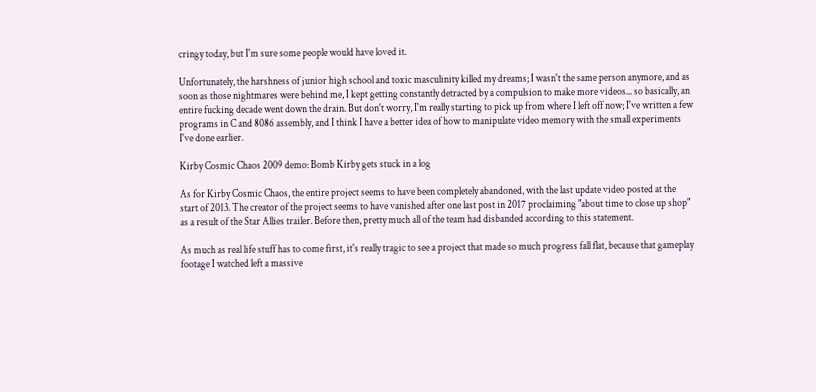cringy today, but I'm sure some people would have loved it.

Unfortunately, the harshness of junior high school and toxic masculinity killed my dreams; I wasn't the same person anymore, and as soon as those nightmares were behind me, I kept getting constantly detracted by a compulsion to make more videos... so basically, an entire fucking decade went down the drain. But don't worry, I'm really starting to pick up from where I left off now; I've written a few programs in C and 8086 assembly, and I think I have a better idea of how to manipulate video memory with the small experiments I've done earlier.

Kirby Cosmic Chaos 2009 demo: Bomb Kirby gets stuck in a log

As for Kirby Cosmic Chaos, the entire project seems to have been completely abandoned, with the last update video posted at the start of 2013. The creator of the project seems to have vanished after one last post in 2017 proclaiming "about time to close up shop" as a result of the Star Allies trailer. Before then, pretty much all of the team had disbanded according to this statement.

As much as real life stuff has to come first, it's really tragic to see a project that made so much progress fall flat, because that gameplay footage I watched left a massive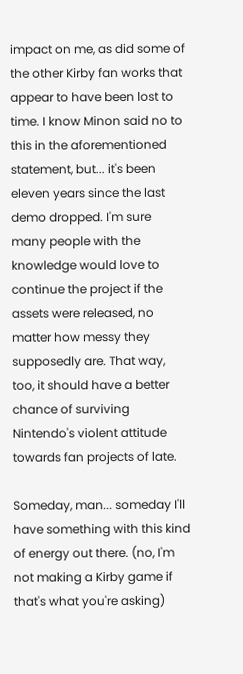impact on me, as did some of the other Kirby fan works that appear to have been lost to time. I know Minon said no to this in the aforementioned statement, but... it's been eleven years since the last demo dropped. I'm sure many people with the knowledge would love to continue the project if the assets were released, no matter how messy they supposedly are. That way, too, it should have a better chance of surviving Nintendo's violent attitude towards fan projects of late.

Someday, man... someday I'll have something with this kind of energy out there. (no, I'm not making a Kirby game if that's what you're asking)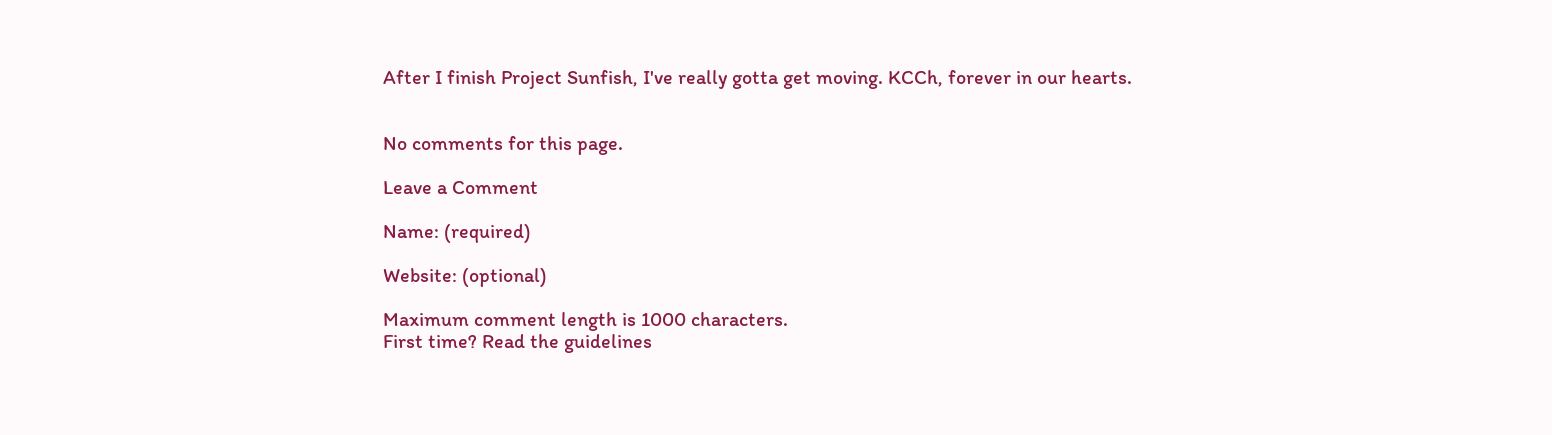After I finish Project Sunfish, I've really gotta get moving. KCCh, forever in our hearts.


No comments for this page.

Leave a Comment

Name: (required)

Website: (optional)

Maximum comment length is 1000 characters.
First time? Read the guidelines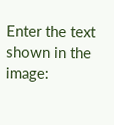Enter the text shown in the image: